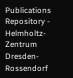Publications Repository - Helmholtz-Zentrum Dresden-Rossendorf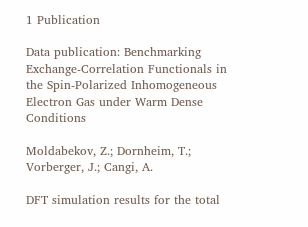1 Publication

Data publication: Benchmarking Exchange-Correlation Functionals in the Spin-Polarized Inhomogeneous Electron Gas under Warm Dense Conditions

Moldabekov, Z.; Dornheim, T.; Vorberger, J.; Cangi, A.

DFT simulation results for the total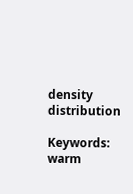density distribution

Keywords: warm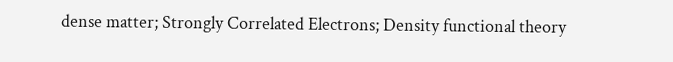dense matter; Strongly Correlated Electrons; Density functional theory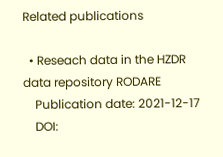Related publications

  • Reseach data in the HZDR data repository RODARE
    Publication date: 2021-12-17
    DOI: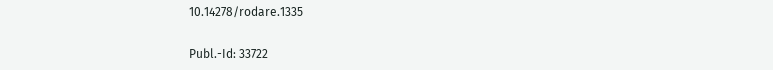10.14278/rodare.1335


Publ.-Id: 33722